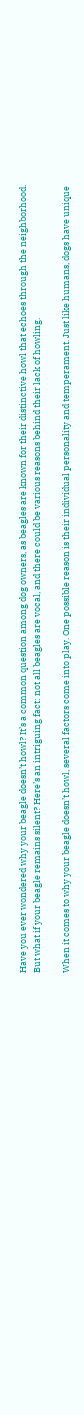Have you ever wondered why your beagle doesn’t howl? It’s a common question among dog owners, as beagles are known for their distinctive howl that echoes through the neighborhood. But what if your beagle remains silent? Here’s an intriguing fact: not all beagles are vocal, and there could be various reasons behind their lack of howling.

When it comes to why your beagle doesn’t howl, several factors come into play. One possible reason is their individual personality and temperament. Just like humans, dogs have unique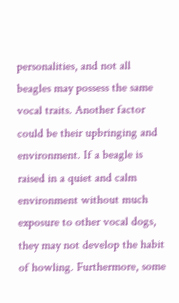personalities, and not all beagles may possess the same vocal traits. Another factor could be their upbringing and environment. If a beagle is raised in a quiet and calm environment without much exposure to other vocal dogs, they may not develop the habit of howling. Furthermore, some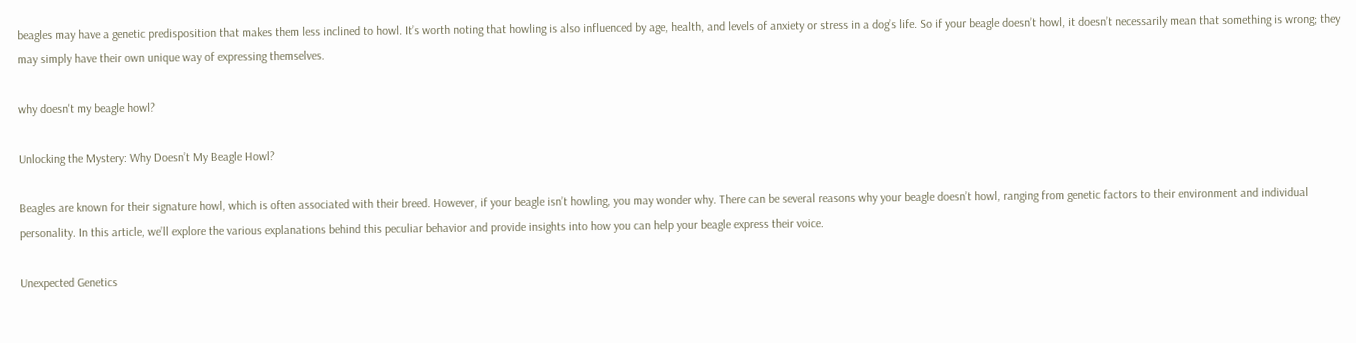beagles may have a genetic predisposition that makes them less inclined to howl. It’s worth noting that howling is also influenced by age, health, and levels of anxiety or stress in a dog’s life. So if your beagle doesn’t howl, it doesn’t necessarily mean that something is wrong; they may simply have their own unique way of expressing themselves.

why doesn't my beagle howl?

Unlocking the Mystery: Why Doesn’t My Beagle Howl?

Beagles are known for their signature howl, which is often associated with their breed. However, if your beagle isn’t howling, you may wonder why. There can be several reasons why your beagle doesn’t howl, ranging from genetic factors to their environment and individual personality. In this article, we’ll explore the various explanations behind this peculiar behavior and provide insights into how you can help your beagle express their voice.

Unexpected Genetics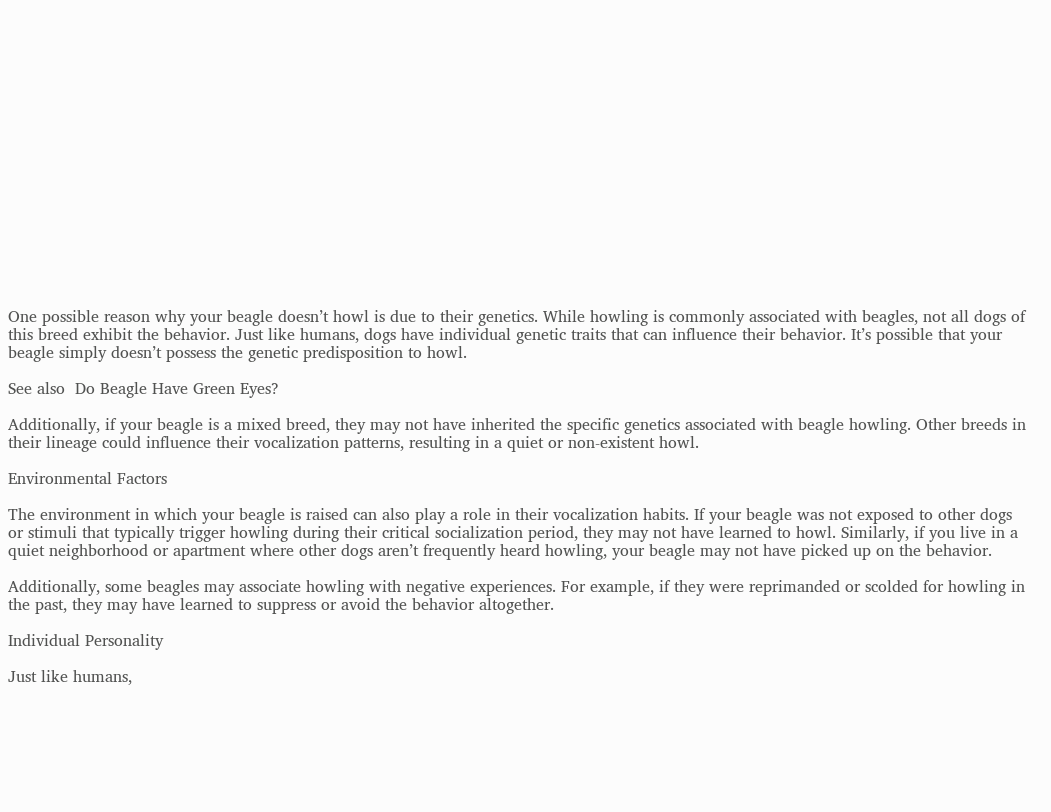One possible reason why your beagle doesn’t howl is due to their genetics. While howling is commonly associated with beagles, not all dogs of this breed exhibit the behavior. Just like humans, dogs have individual genetic traits that can influence their behavior. It’s possible that your beagle simply doesn’t possess the genetic predisposition to howl.

See also  Do Beagle Have Green Eyes?

Additionally, if your beagle is a mixed breed, they may not have inherited the specific genetics associated with beagle howling. Other breeds in their lineage could influence their vocalization patterns, resulting in a quiet or non-existent howl.

Environmental Factors

The environment in which your beagle is raised can also play a role in their vocalization habits. If your beagle was not exposed to other dogs or stimuli that typically trigger howling during their critical socialization period, they may not have learned to howl. Similarly, if you live in a quiet neighborhood or apartment where other dogs aren’t frequently heard howling, your beagle may not have picked up on the behavior.

Additionally, some beagles may associate howling with negative experiences. For example, if they were reprimanded or scolded for howling in the past, they may have learned to suppress or avoid the behavior altogether.

Individual Personality

Just like humans,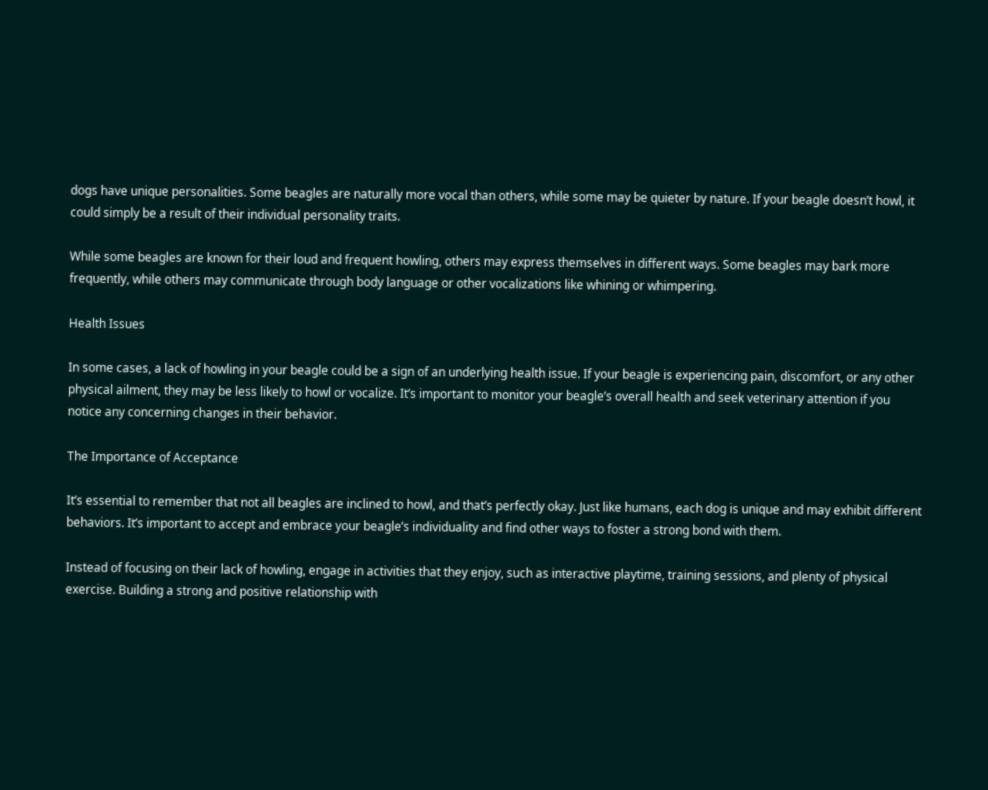dogs have unique personalities. Some beagles are naturally more vocal than others, while some may be quieter by nature. If your beagle doesn’t howl, it could simply be a result of their individual personality traits.

While some beagles are known for their loud and frequent howling, others may express themselves in different ways. Some beagles may bark more frequently, while others may communicate through body language or other vocalizations like whining or whimpering.

Health Issues

In some cases, a lack of howling in your beagle could be a sign of an underlying health issue. If your beagle is experiencing pain, discomfort, or any other physical ailment, they may be less likely to howl or vocalize. It’s important to monitor your beagle’s overall health and seek veterinary attention if you notice any concerning changes in their behavior.

The Importance of Acceptance

It’s essential to remember that not all beagles are inclined to howl, and that’s perfectly okay. Just like humans, each dog is unique and may exhibit different behaviors. It’s important to accept and embrace your beagle’s individuality and find other ways to foster a strong bond with them.

Instead of focusing on their lack of howling, engage in activities that they enjoy, such as interactive playtime, training sessions, and plenty of physical exercise. Building a strong and positive relationship with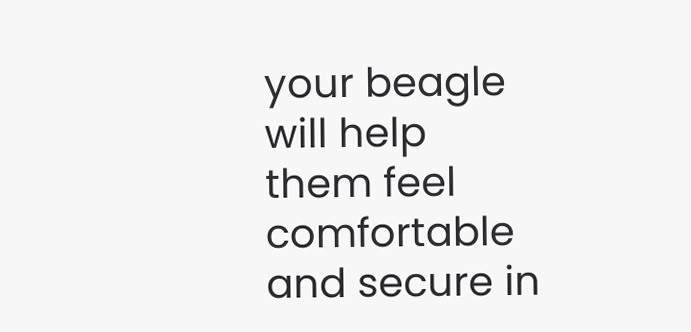your beagle will help them feel comfortable and secure in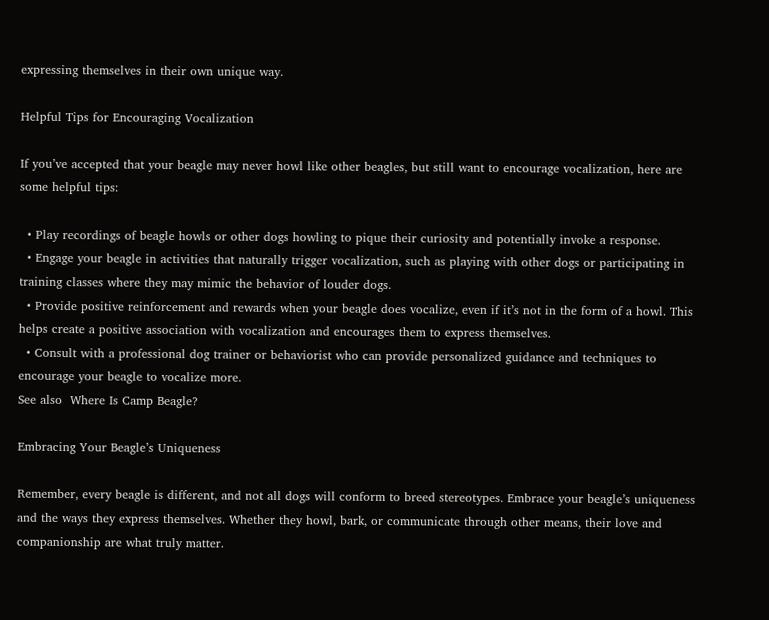expressing themselves in their own unique way.

Helpful Tips for Encouraging Vocalization

If you’ve accepted that your beagle may never howl like other beagles, but still want to encourage vocalization, here are some helpful tips:

  • Play recordings of beagle howls or other dogs howling to pique their curiosity and potentially invoke a response.
  • Engage your beagle in activities that naturally trigger vocalization, such as playing with other dogs or participating in training classes where they may mimic the behavior of louder dogs.
  • Provide positive reinforcement and rewards when your beagle does vocalize, even if it’s not in the form of a howl. This helps create a positive association with vocalization and encourages them to express themselves.
  • Consult with a professional dog trainer or behaviorist who can provide personalized guidance and techniques to encourage your beagle to vocalize more.
See also  Where Is Camp Beagle?

Embracing Your Beagle’s Uniqueness

Remember, every beagle is different, and not all dogs will conform to breed stereotypes. Embrace your beagle’s uniqueness and the ways they express themselves. Whether they howl, bark, or communicate through other means, their love and companionship are what truly matter.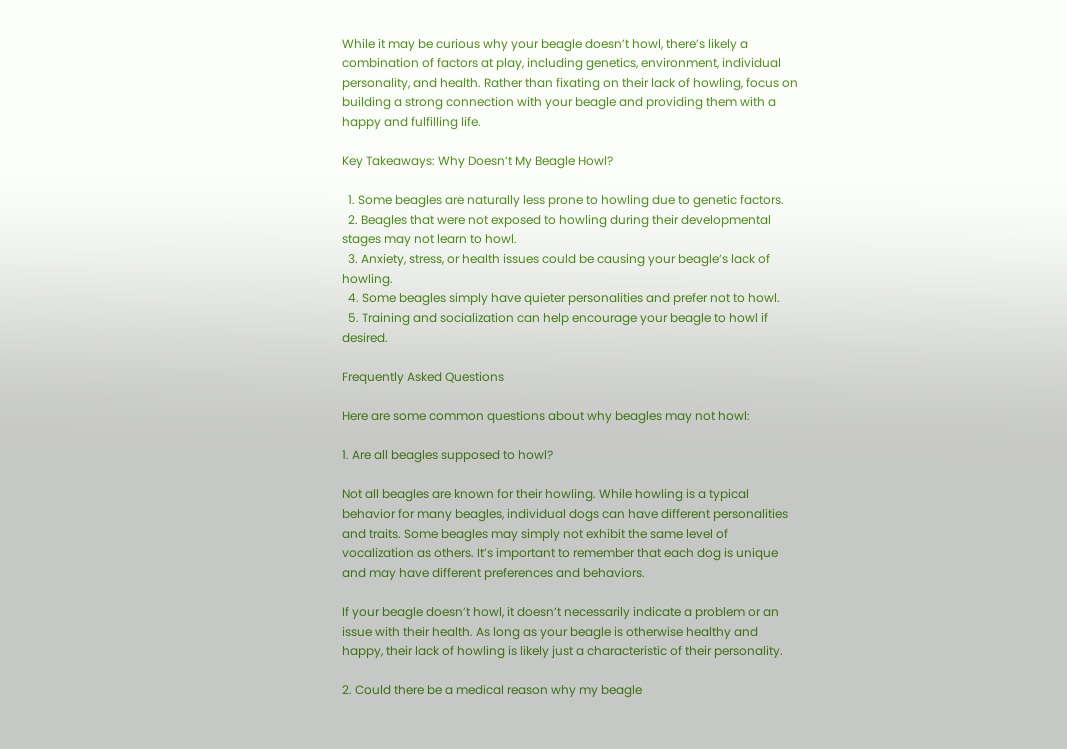While it may be curious why your beagle doesn’t howl, there’s likely a combination of factors at play, including genetics, environment, individual personality, and health. Rather than fixating on their lack of howling, focus on building a strong connection with your beagle and providing them with a happy and fulfilling life.

Key Takeaways: Why Doesn’t My Beagle Howl?

  1. Some beagles are naturally less prone to howling due to genetic factors.
  2. Beagles that were not exposed to howling during their developmental stages may not learn to howl.
  3. Anxiety, stress, or health issues could be causing your beagle’s lack of howling.
  4. Some beagles simply have quieter personalities and prefer not to howl.
  5. Training and socialization can help encourage your beagle to howl if desired.

Frequently Asked Questions

Here are some common questions about why beagles may not howl:

1. Are all beagles supposed to howl?

Not all beagles are known for their howling. While howling is a typical behavior for many beagles, individual dogs can have different personalities and traits. Some beagles may simply not exhibit the same level of vocalization as others. It’s important to remember that each dog is unique and may have different preferences and behaviors.

If your beagle doesn’t howl, it doesn’t necessarily indicate a problem or an issue with their health. As long as your beagle is otherwise healthy and happy, their lack of howling is likely just a characteristic of their personality.

2. Could there be a medical reason why my beagle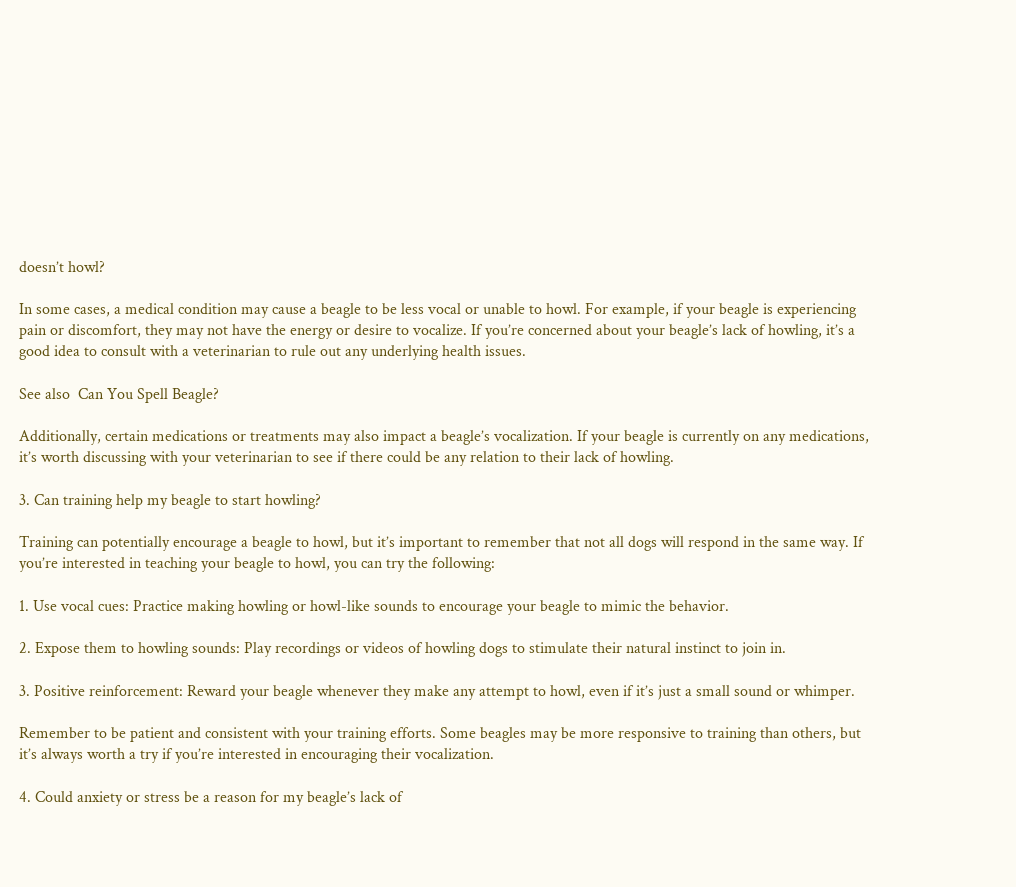doesn’t howl?

In some cases, a medical condition may cause a beagle to be less vocal or unable to howl. For example, if your beagle is experiencing pain or discomfort, they may not have the energy or desire to vocalize. If you’re concerned about your beagle’s lack of howling, it’s a good idea to consult with a veterinarian to rule out any underlying health issues.

See also  Can You Spell Beagle?

Additionally, certain medications or treatments may also impact a beagle’s vocalization. If your beagle is currently on any medications, it’s worth discussing with your veterinarian to see if there could be any relation to their lack of howling.

3. Can training help my beagle to start howling?

Training can potentially encourage a beagle to howl, but it’s important to remember that not all dogs will respond in the same way. If you’re interested in teaching your beagle to howl, you can try the following:

1. Use vocal cues: Practice making howling or howl-like sounds to encourage your beagle to mimic the behavior.

2. Expose them to howling sounds: Play recordings or videos of howling dogs to stimulate their natural instinct to join in.

3. Positive reinforcement: Reward your beagle whenever they make any attempt to howl, even if it’s just a small sound or whimper.

Remember to be patient and consistent with your training efforts. Some beagles may be more responsive to training than others, but it’s always worth a try if you’re interested in encouraging their vocalization.

4. Could anxiety or stress be a reason for my beagle’s lack of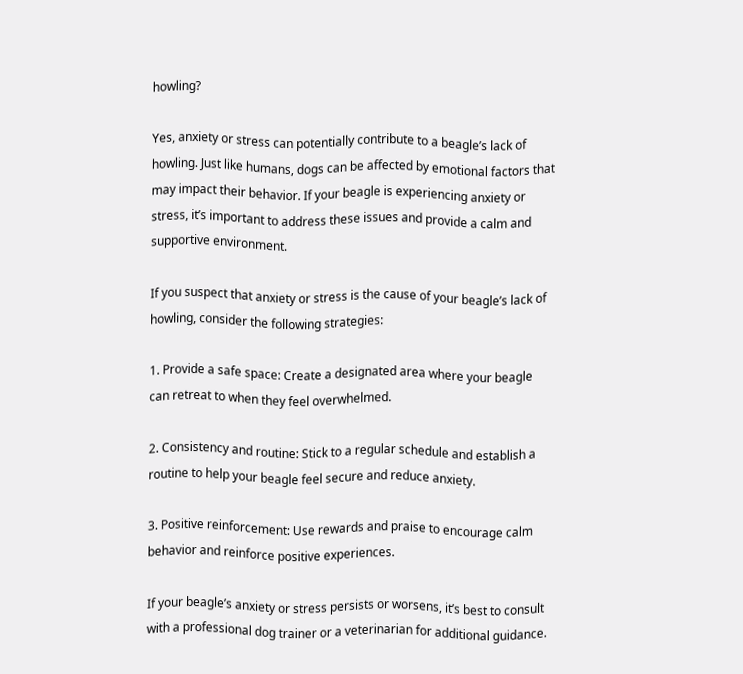howling?

Yes, anxiety or stress can potentially contribute to a beagle’s lack of howling. Just like humans, dogs can be affected by emotional factors that may impact their behavior. If your beagle is experiencing anxiety or stress, it’s important to address these issues and provide a calm and supportive environment.

If you suspect that anxiety or stress is the cause of your beagle’s lack of howling, consider the following strategies:

1. Provide a safe space: Create a designated area where your beagle can retreat to when they feel overwhelmed.

2. Consistency and routine: Stick to a regular schedule and establish a routine to help your beagle feel secure and reduce anxiety.

3. Positive reinforcement: Use rewards and praise to encourage calm behavior and reinforce positive experiences.

If your beagle’s anxiety or stress persists or worsens, it’s best to consult with a professional dog trainer or a veterinarian for additional guidance.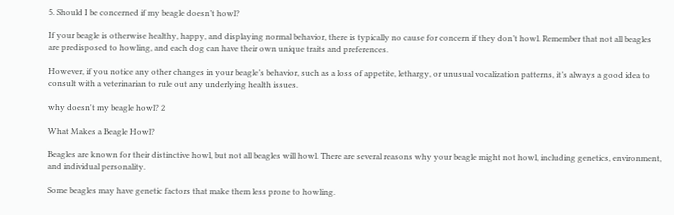5. Should I be concerned if my beagle doesn’t howl?

If your beagle is otherwise healthy, happy, and displaying normal behavior, there is typically no cause for concern if they don’t howl. Remember that not all beagles are predisposed to howling, and each dog can have their own unique traits and preferences.

However, if you notice any other changes in your beagle’s behavior, such as a loss of appetite, lethargy, or unusual vocalization patterns, it’s always a good idea to consult with a veterinarian to rule out any underlying health issues.

why doesn't my beagle howl? 2

What Makes a Beagle Howl?

Beagles are known for their distinctive howl, but not all beagles will howl. There are several reasons why your beagle might not howl, including genetics, environment, and individual personality.

Some beagles may have genetic factors that make them less prone to howling.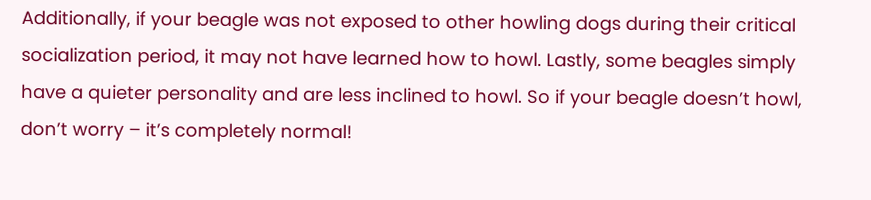Additionally, if your beagle was not exposed to other howling dogs during their critical socialization period, it may not have learned how to howl. Lastly, some beagles simply have a quieter personality and are less inclined to howl. So if your beagle doesn’t howl, don’t worry – it’s completely normal!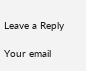Leave a Reply

Your email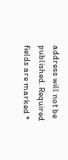address will not be published. Required fields are marked *